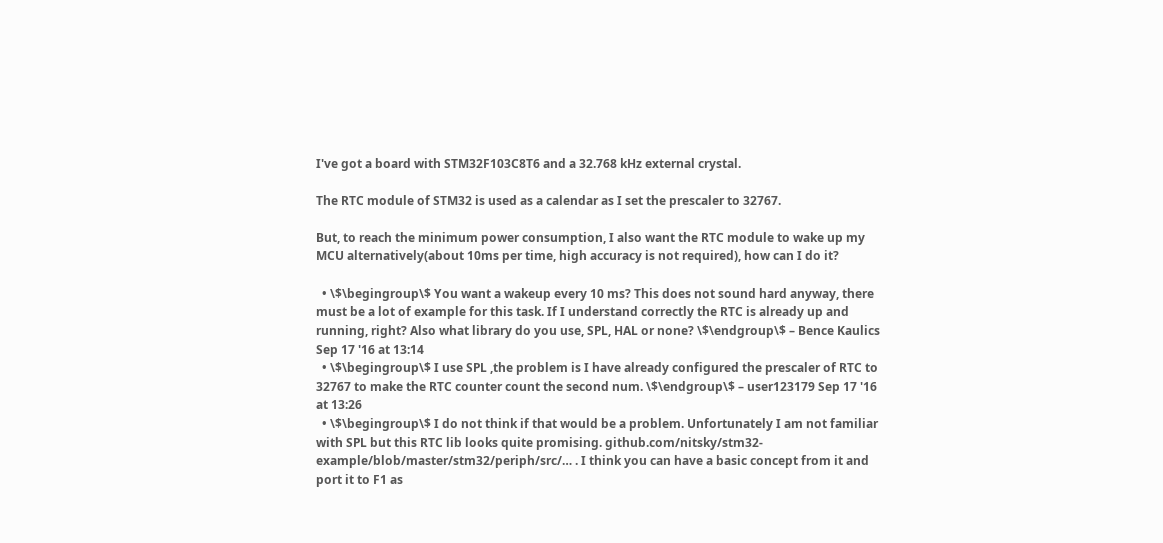I've got a board with STM32F103C8T6 and a 32.768 kHz external crystal.

The RTC module of STM32 is used as a calendar as I set the prescaler to 32767.

But, to reach the minimum power consumption, I also want the RTC module to wake up my MCU alternatively(about 10ms per time, high accuracy is not required), how can I do it?

  • \$\begingroup\$ You want a wakeup every 10 ms? This does not sound hard anyway, there must be a lot of example for this task. If I understand correctly the RTC is already up and running, right? Also what library do you use, SPL, HAL or none? \$\endgroup\$ – Bence Kaulics Sep 17 '16 at 13:14
  • \$\begingroup\$ I use SPL ,the problem is I have already configured the prescaler of RTC to 32767 to make the RTC counter count the second num. \$\endgroup\$ – user123179 Sep 17 '16 at 13:26
  • \$\begingroup\$ I do not think if that would be a problem. Unfortunately I am not familiar with SPL but this RTC lib looks quite promising. github.com/nitsky/stm32-example/blob/master/stm32/periph/src/… . I think you can have a basic concept from it and port it to F1 as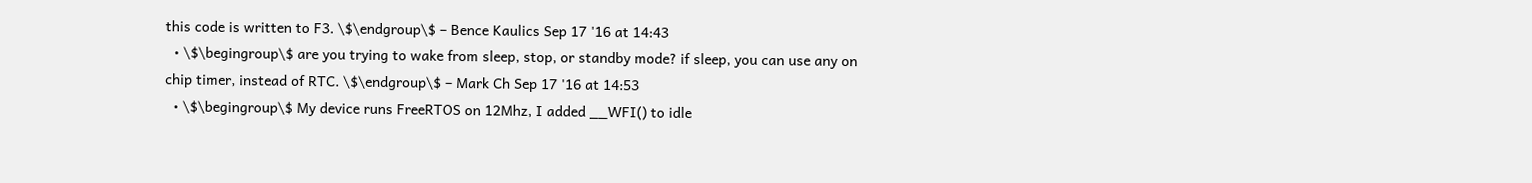this code is written to F3. \$\endgroup\$ – Bence Kaulics Sep 17 '16 at 14:43
  • \$\begingroup\$ are you trying to wake from sleep, stop, or standby mode? if sleep, you can use any on chip timer, instead of RTC. \$\endgroup\$ – Mark Ch Sep 17 '16 at 14:53
  • \$\begingroup\$ My device runs FreeRTOS on 12Mhz, I added __WFI() to idle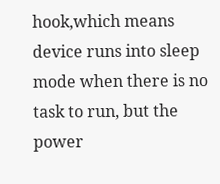hook,which means device runs into sleep mode when there is no task to run, but the power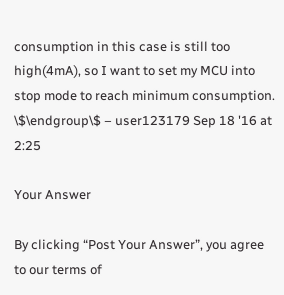consumption in this case is still too high(4mA), so I want to set my MCU into stop mode to reach minimum consumption. \$\endgroup\$ – user123179 Sep 18 '16 at 2:25

Your Answer

By clicking “Post Your Answer”, you agree to our terms of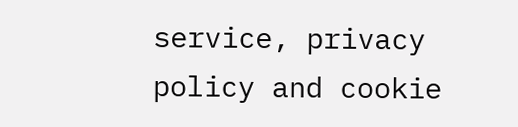service, privacy policy and cookie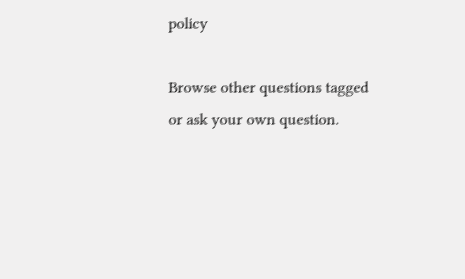policy

Browse other questions tagged or ask your own question.